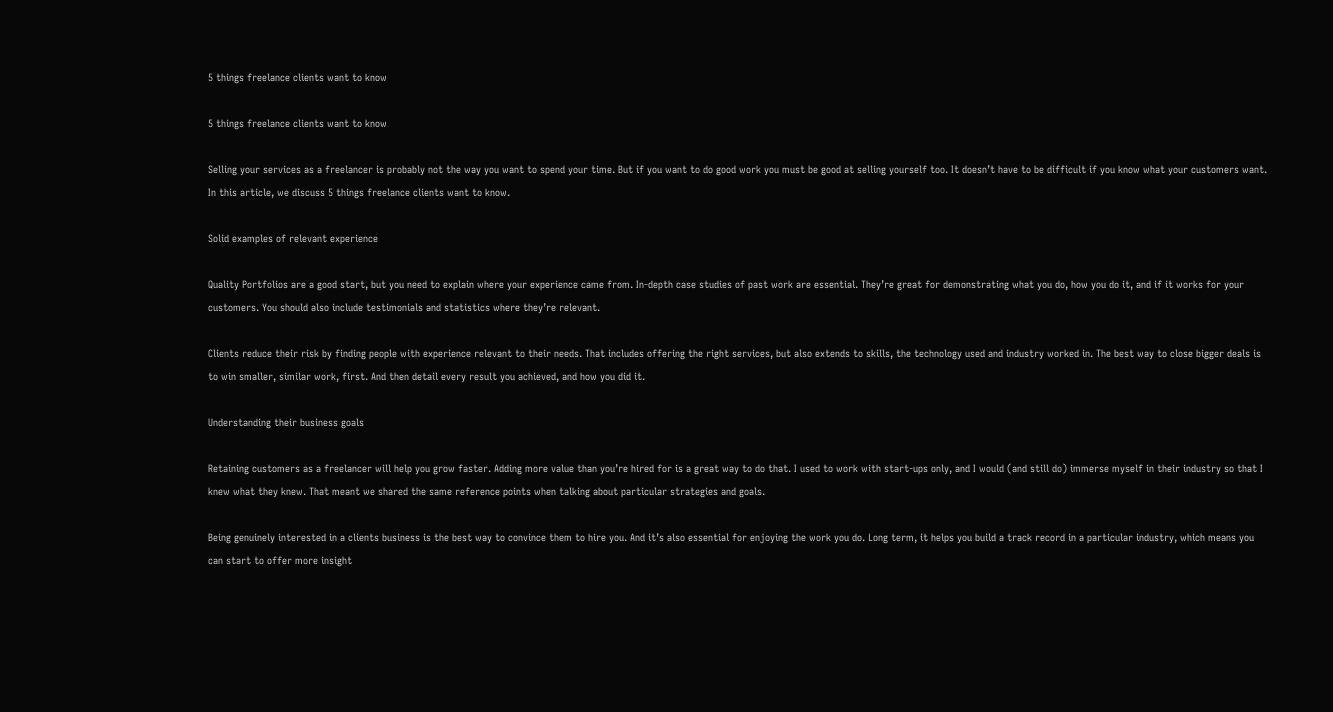5 things freelance clients want to know

5 things freelance clients want to know

Selling your services as a freelancer is probably not the way you want to spend your time. But if you want to do good work you must be good at selling yourself too. It doesn’t have to be difficult if you know what your customers want. In this article, we discuss 5 things freelance clients want to know.

Solid examples of relevant experience

Quality Portfolios are a good start, but you need to explain where your experience came from. In-depth case studies of past work are essential. They’re great for demonstrating what you do, how you do it, and if it works for your customers. You should also include testimonials and statistics where they’re relevant.

Clients reduce their risk by finding people with experience relevant to their needs. That includes offering the right services, but also extends to skills, the technology used and industry worked in. The best way to close bigger deals is to win smaller, similar work, first. And then detail every result you achieved, and how you did it.

Understanding their business goals

Retaining customers as a freelancer will help you grow faster. Adding more value than you’re hired for is a great way to do that. I used to work with start-ups only, and I would (and still do) immerse myself in their industry so that I knew what they knew. That meant we shared the same reference points when talking about particular strategies and goals.

Being genuinely interested in a clients business is the best way to convince them to hire you. And it’s also essential for enjoying the work you do. Long term, it helps you build a track record in a particular industry, which means you can start to offer more insight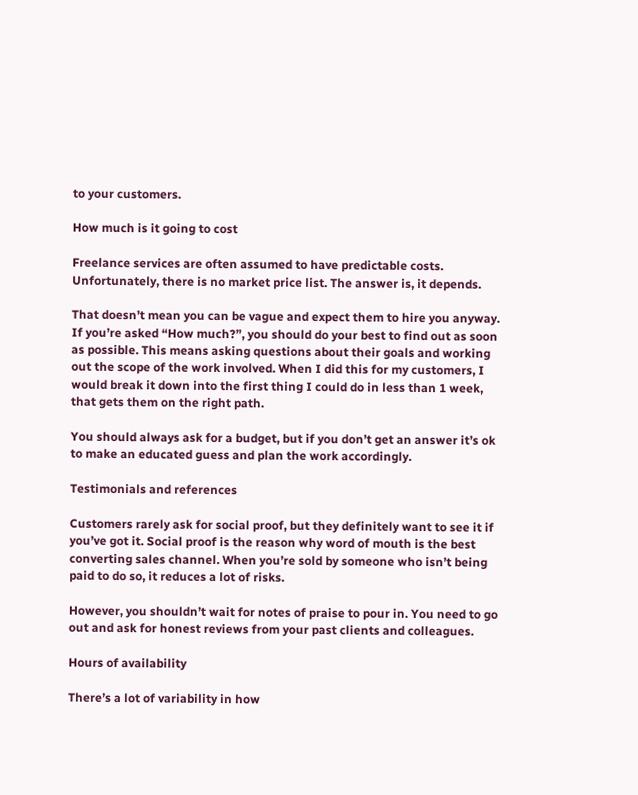to your customers.

How much is it going to cost

Freelance services are often assumed to have predictable costs. Unfortunately, there is no market price list. The answer is, it depends.

That doesn’t mean you can be vague and expect them to hire you anyway. If you’re asked “How much?”, you should do your best to find out as soon as possible. This means asking questions about their goals and working out the scope of the work involved. When I did this for my customers, I would break it down into the first thing I could do in less than 1 week, that gets them on the right path.

You should always ask for a budget, but if you don’t get an answer it’s ok to make an educated guess and plan the work accordingly.

Testimonials and references

Customers rarely ask for social proof, but they definitely want to see it if you’ve got it. Social proof is the reason why word of mouth is the best converting sales channel. When you’re sold by someone who isn’t being paid to do so, it reduces a lot of risks.

However, you shouldn’t wait for notes of praise to pour in. You need to go out and ask for honest reviews from your past clients and colleagues.

Hours of availability

There’s a lot of variability in how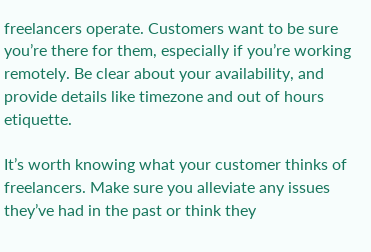freelancers operate. Customers want to be sure you’re there for them, especially if you’re working remotely. Be clear about your availability, and provide details like timezone and out of hours etiquette.

It’s worth knowing what your customer thinks of freelancers. Make sure you alleviate any issues they’ve had in the past or think they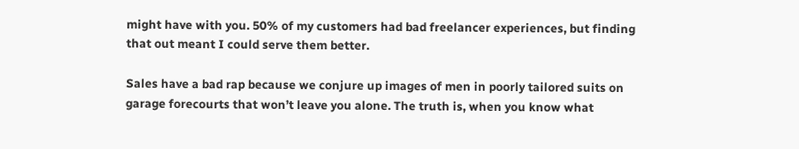might have with you. 50% of my customers had bad freelancer experiences, but finding that out meant I could serve them better.

Sales have a bad rap because we conjure up images of men in poorly tailored suits on garage forecourts that won’t leave you alone. The truth is, when you know what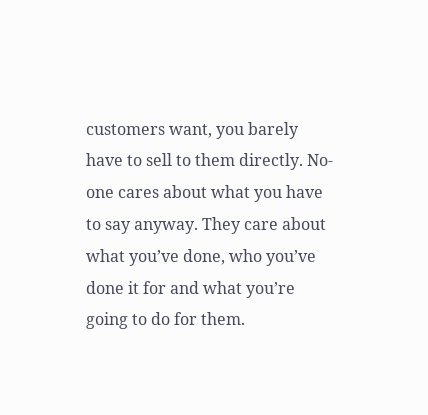customers want, you barely have to sell to them directly. No-one cares about what you have to say anyway. They care about what you’ve done, who you’ve done it for and what you’re going to do for them.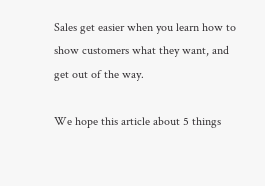Sales get easier when you learn how to show customers what they want, and get out of the way.

We hope this article about 5 things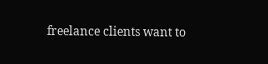freelance clients want to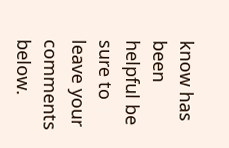know has been helpful be sure to leave your comments below.